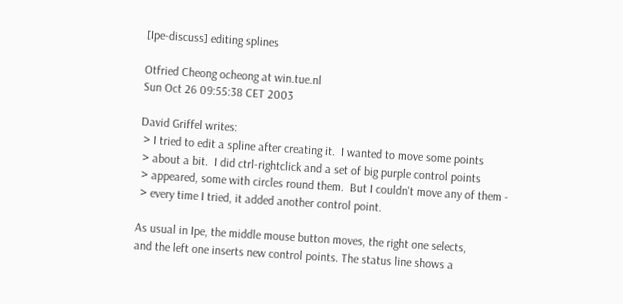[Ipe-discuss] editing splines

Otfried Cheong ocheong at win.tue.nl
Sun Oct 26 09:55:38 CET 2003

David Griffel writes:
 > I tried to edit a spline after creating it.  I wanted to move some points
 > about a bit.  I did ctrl-rightclick and a set of big purple control points
 > appeared, some with circles round them.  But I couldn't move any of them -
 > every time I tried, it added another control point.

As usual in Ipe, the middle mouse button moves, the right one selects,
and the left one inserts new control points. The status line shows a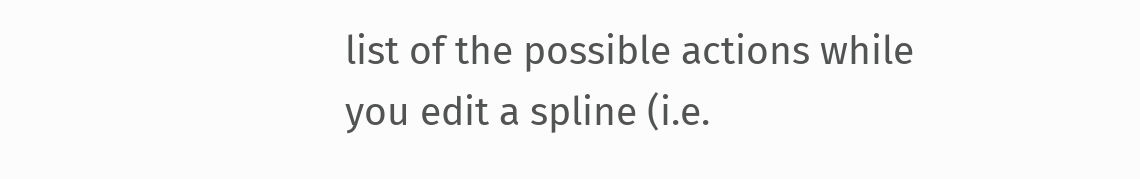list of the possible actions while you edit a spline (i.e.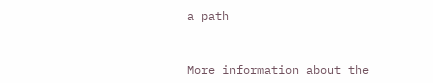a path


More information about the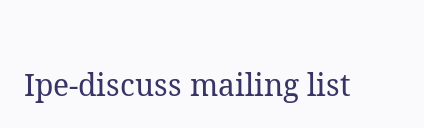Ipe-discuss mailing list